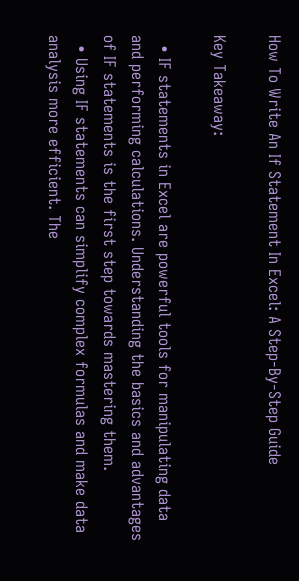How To Write An If Statement In Excel: A Step-By-Step Guide

Key Takeaway:

  • IF statements in Excel are powerful tools for manipulating data and performing calculations. Understanding the basics and advantages of IF statements is the first step towards mastering them.
  • Using IF statements can simplify complex formulas and make data analysis more efficient. The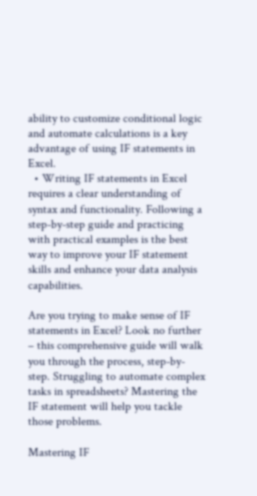ability to customize conditional logic and automate calculations is a key advantage of using IF statements in Excel.
  • Writing IF statements in Excel requires a clear understanding of syntax and functionality. Following a step-by-step guide and practicing with practical examples is the best way to improve your IF statement skills and enhance your data analysis capabilities.

Are you trying to make sense of IF statements in Excel? Look no further – this comprehensive guide will walk you through the process, step-by-step. Struggling to automate complex tasks in spreadsheets? Mastering the IF statement will help you tackle those problems.

Mastering IF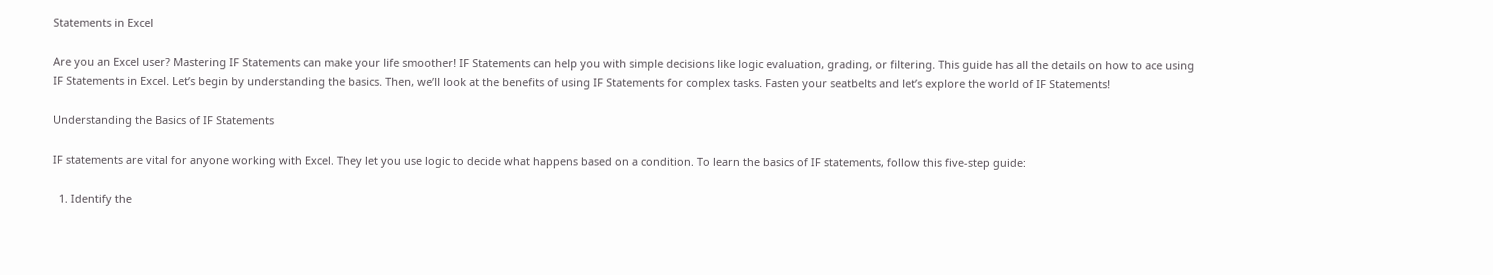Statements in Excel

Are you an Excel user? Mastering IF Statements can make your life smoother! IF Statements can help you with simple decisions like logic evaluation, grading, or filtering. This guide has all the details on how to ace using IF Statements in Excel. Let’s begin by understanding the basics. Then, we’ll look at the benefits of using IF Statements for complex tasks. Fasten your seatbelts and let’s explore the world of IF Statements!

Understanding the Basics of IF Statements

IF statements are vital for anyone working with Excel. They let you use logic to decide what happens based on a condition. To learn the basics of IF statements, follow this five-step guide:

  1. Identify the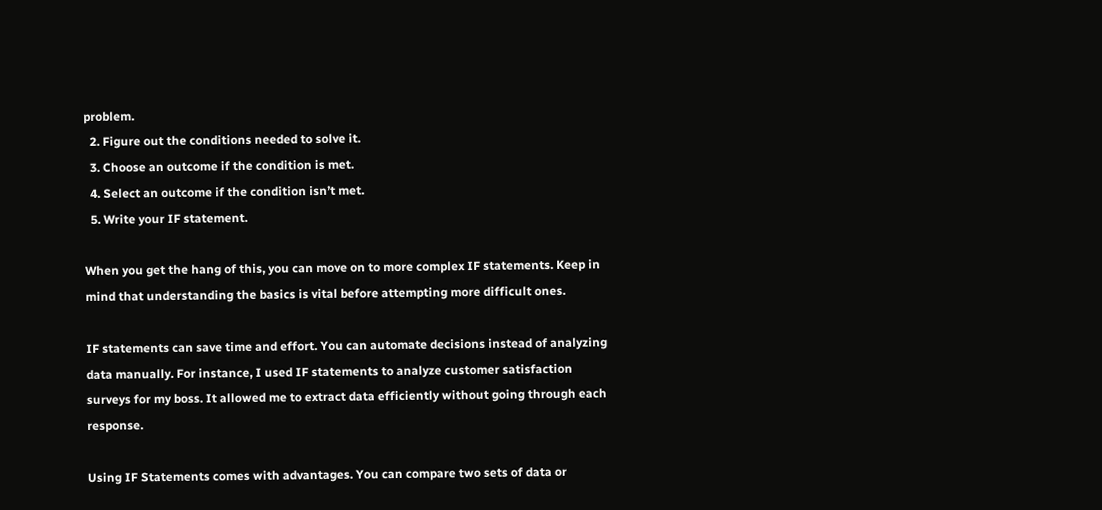problem.
  2. Figure out the conditions needed to solve it.
  3. Choose an outcome if the condition is met.
  4. Select an outcome if the condition isn’t met.
  5. Write your IF statement.

When you get the hang of this, you can move on to more complex IF statements. Keep in mind that understanding the basics is vital before attempting more difficult ones.

IF statements can save time and effort. You can automate decisions instead of analyzing data manually. For instance, I used IF statements to analyze customer satisfaction surveys for my boss. It allowed me to extract data efficiently without going through each response.

Using IF Statements comes with advantages. You can compare two sets of data or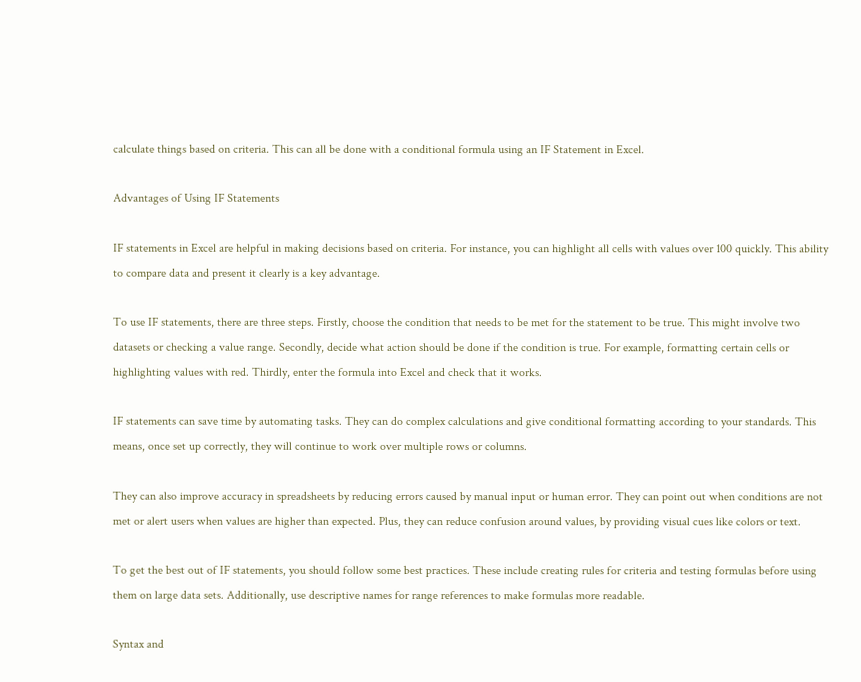calculate things based on criteria. This can all be done with a conditional formula using an IF Statement in Excel.

Advantages of Using IF Statements

IF statements in Excel are helpful in making decisions based on criteria. For instance, you can highlight all cells with values over 100 quickly. This ability to compare data and present it clearly is a key advantage.

To use IF statements, there are three steps. Firstly, choose the condition that needs to be met for the statement to be true. This might involve two datasets or checking a value range. Secondly, decide what action should be done if the condition is true. For example, formatting certain cells or highlighting values with red. Thirdly, enter the formula into Excel and check that it works.

IF statements can save time by automating tasks. They can do complex calculations and give conditional formatting according to your standards. This means, once set up correctly, they will continue to work over multiple rows or columns.

They can also improve accuracy in spreadsheets by reducing errors caused by manual input or human error. They can point out when conditions are not met or alert users when values are higher than expected. Plus, they can reduce confusion around values, by providing visual cues like colors or text.

To get the best out of IF statements, you should follow some best practices. These include creating rules for criteria and testing formulas before using them on large data sets. Additionally, use descriptive names for range references to make formulas more readable.

Syntax and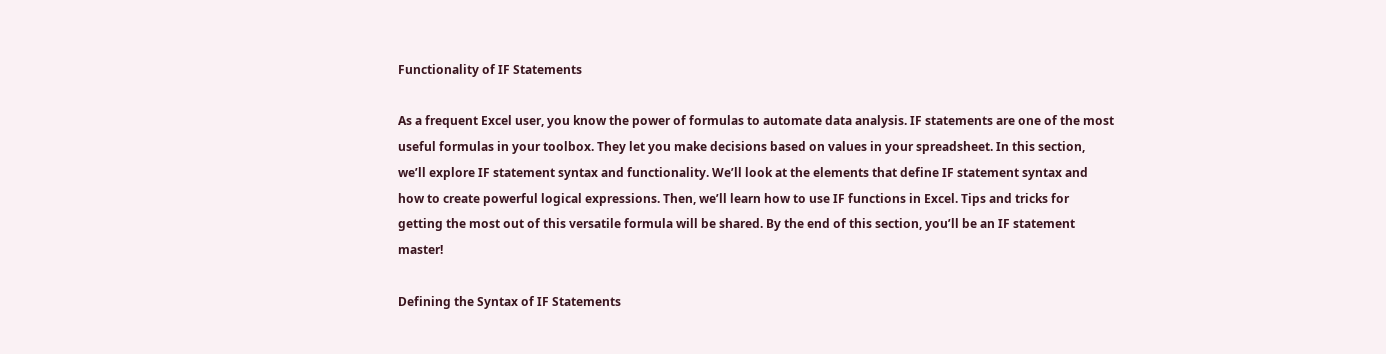Functionality of IF Statements

As a frequent Excel user, you know the power of formulas to automate data analysis. IF statements are one of the most useful formulas in your toolbox. They let you make decisions based on values in your spreadsheet. In this section, we’ll explore IF statement syntax and functionality. We’ll look at the elements that define IF statement syntax and how to create powerful logical expressions. Then, we’ll learn how to use IF functions in Excel. Tips and tricks for getting the most out of this versatile formula will be shared. By the end of this section, you’ll be an IF statement master!

Defining the Syntax of IF Statements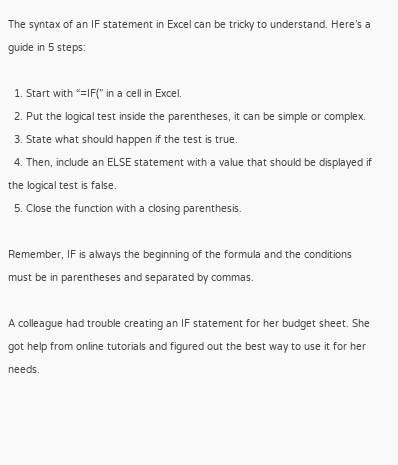The syntax of an IF statement in Excel can be tricky to understand. Here’s a guide in 5 steps:

  1. Start with “=IF(” in a cell in Excel.
  2. Put the logical test inside the parentheses, it can be simple or complex.
  3. State what should happen if the test is true.
  4. Then, include an ELSE statement with a value that should be displayed if the logical test is false.
  5. Close the function with a closing parenthesis.

Remember, IF is always the beginning of the formula and the conditions must be in parentheses and separated by commas.

A colleague had trouble creating an IF statement for her budget sheet. She got help from online tutorials and figured out the best way to use it for her needs.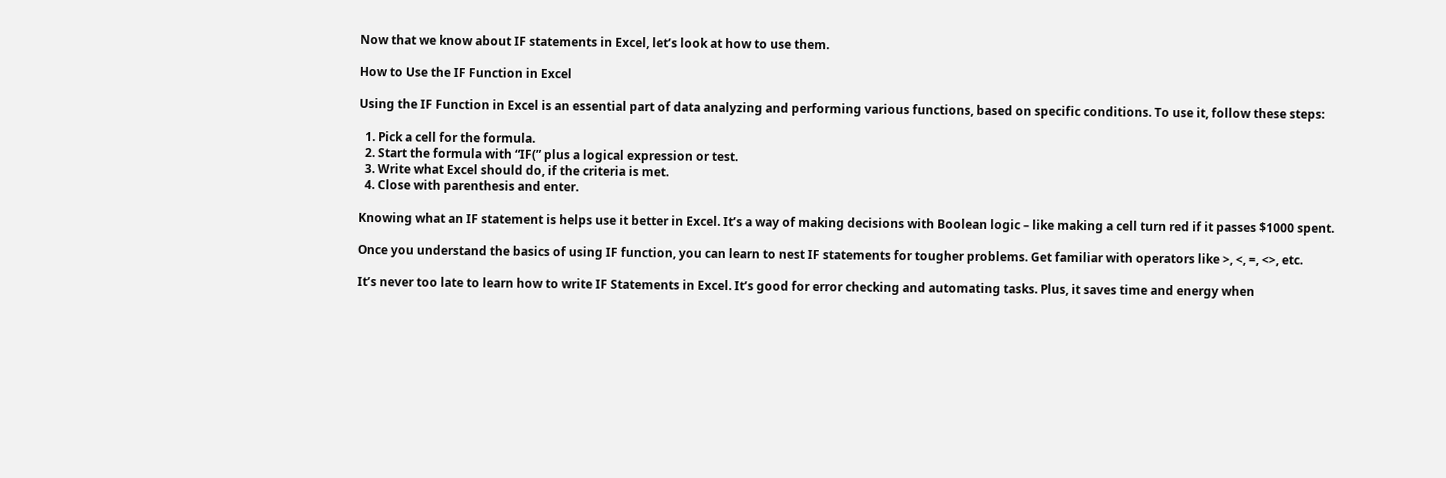Now that we know about IF statements in Excel, let’s look at how to use them.

How to Use the IF Function in Excel

Using the IF Function in Excel is an essential part of data analyzing and performing various functions, based on specific conditions. To use it, follow these steps:

  1. Pick a cell for the formula.
  2. Start the formula with “IF(” plus a logical expression or test.
  3. Write what Excel should do, if the criteria is met.
  4. Close with parenthesis and enter.

Knowing what an IF statement is helps use it better in Excel. It’s a way of making decisions with Boolean logic – like making a cell turn red if it passes $1000 spent.

Once you understand the basics of using IF function, you can learn to nest IF statements for tougher problems. Get familiar with operators like >, <, =, <>, etc.

It’s never too late to learn how to write IF Statements in Excel. It’s good for error checking and automating tasks. Plus, it saves time and energy when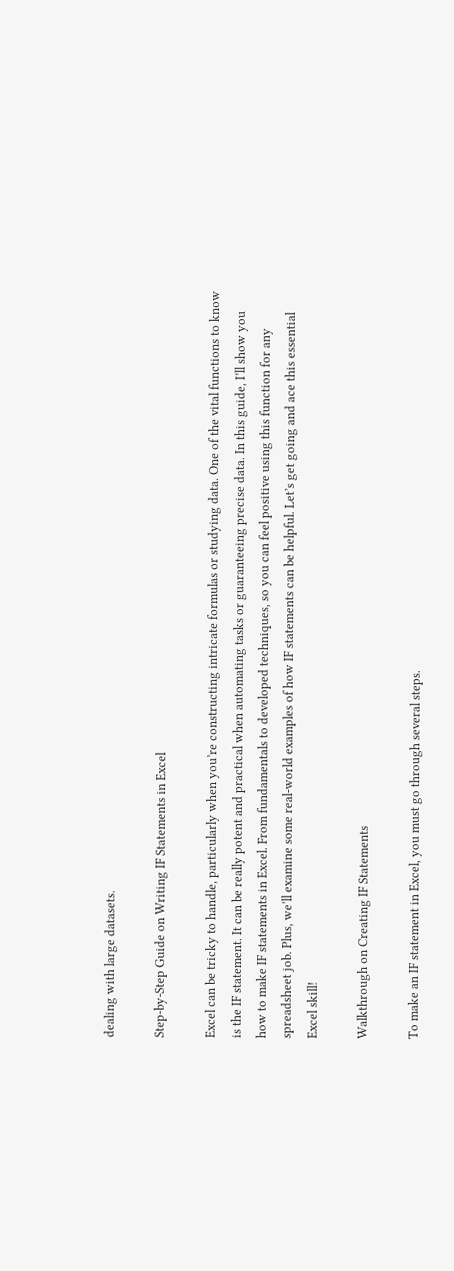dealing with large datasets.

Step-by-Step Guide on Writing IF Statements in Excel

Excel can be tricky to handle, particularly when you’re constructing intricate formulas or studying data. One of the vital functions to know is the IF statement. It can be really potent and practical when automating tasks or guaranteeing precise data. In this guide, I’ll show you how to make IF statements in Excel. From fundamentals to developed techniques, so you can feel positive using this function for any spreadsheet job. Plus, we’ll examine some real-world examples of how IF statements can be helpful. Let’s get going and ace this essential Excel skill!

Walkthrough on Creating IF Statements

To make an IF statement in Excel, you must go through several steps.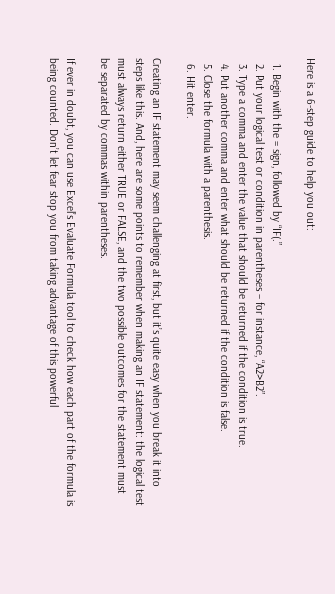Here is a 6-step guide to help you out:

  1. Begin with the = sign, followed by “IF(.”
  2. Put your logical test or condition in parentheses – for instance, “A2>B2”.
  3. Type a comma and enter the value that should be returned if the condition is true.
  4. Put another comma and enter what should be returned if the condition is false.
  5. Close the formula with a parenthesis.
  6. Hit enter.

Creating an IF statement may seem challenging at first, but it’s quite easy when you break it into steps like this. And, here are some points to remember when making an IF statement: the logical test must always return either TRUE or FALSE, and the two possible outcomes for the statement must be separated by commas within parentheses.

If ever in doubt, you can use Excel’s Evaluate Formula tool to check how each part of the formula is being counted. Don’t let fear stop you from taking advantage of this powerful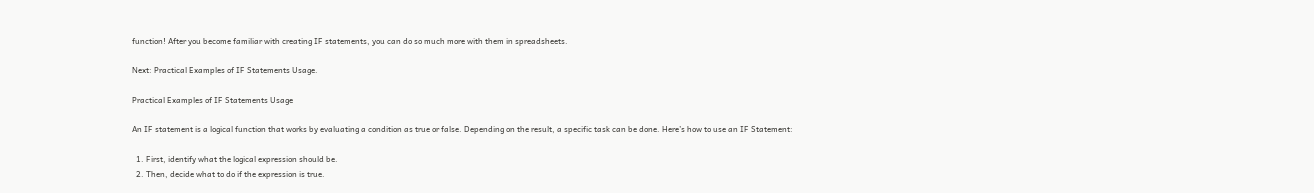function! After you become familiar with creating IF statements, you can do so much more with them in spreadsheets.

Next: Practical Examples of IF Statements Usage.

Practical Examples of IF Statements Usage

An IF statement is a logical function that works by evaluating a condition as true or false. Depending on the result, a specific task can be done. Here’s how to use an IF Statement:

  1. First, identify what the logical expression should be.
  2. Then, decide what to do if the expression is true.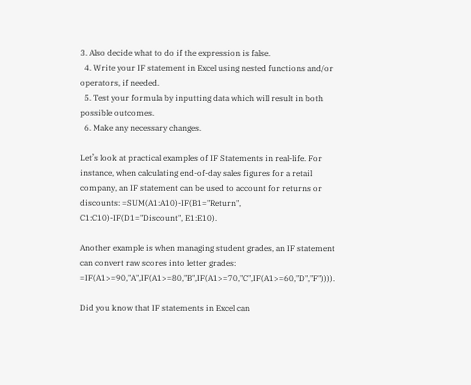3. Also decide what to do if the expression is false.
  4. Write your IF statement in Excel using nested functions and/or operators, if needed.
  5. Test your formula by inputting data which will result in both possible outcomes.
  6. Make any necessary changes.

Let’s look at practical examples of IF Statements in real-life. For instance, when calculating end-of-day sales figures for a retail company, an IF statement can be used to account for returns or discounts: =SUM(A1:A10)-IF(B1="Return", C1:C10)-IF(D1="Discount", E1:E10).

Another example is when managing student grades, an IF statement can convert raw scores into letter grades: =IF(A1>=90,"A",IF(A1>=80,"B",IF(A1>=70,"C",IF(A1>=60,"D","F")))).

Did you know that IF statements in Excel can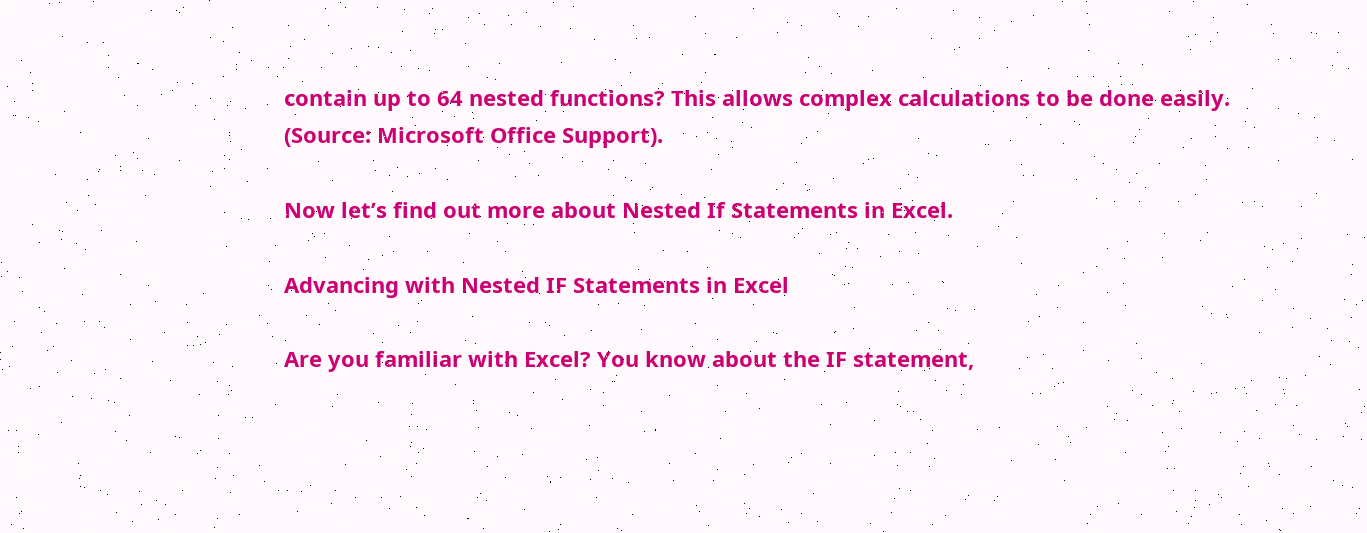contain up to 64 nested functions? This allows complex calculations to be done easily. (Source: Microsoft Office Support).

Now let’s find out more about Nested If Statements in Excel.

Advancing with Nested IF Statements in Excel

Are you familiar with Excel? You know about the IF statement,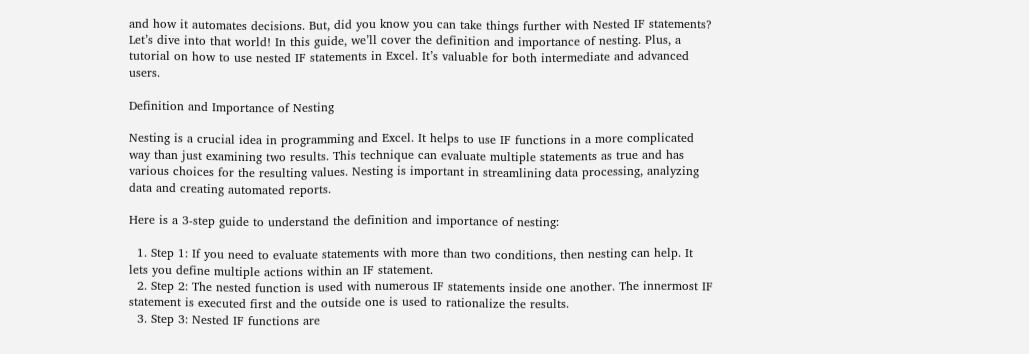and how it automates decisions. But, did you know you can take things further with Nested IF statements? Let’s dive into that world! In this guide, we’ll cover the definition and importance of nesting. Plus, a tutorial on how to use nested IF statements in Excel. It’s valuable for both intermediate and advanced users.

Definition and Importance of Nesting

Nesting is a crucial idea in programming and Excel. It helps to use IF functions in a more complicated way than just examining two results. This technique can evaluate multiple statements as true and has various choices for the resulting values. Nesting is important in streamlining data processing, analyzing data and creating automated reports.

Here is a 3-step guide to understand the definition and importance of nesting:

  1. Step 1: If you need to evaluate statements with more than two conditions, then nesting can help. It lets you define multiple actions within an IF statement.
  2. Step 2: The nested function is used with numerous IF statements inside one another. The innermost IF statement is executed first and the outside one is used to rationalize the results.
  3. Step 3: Nested IF functions are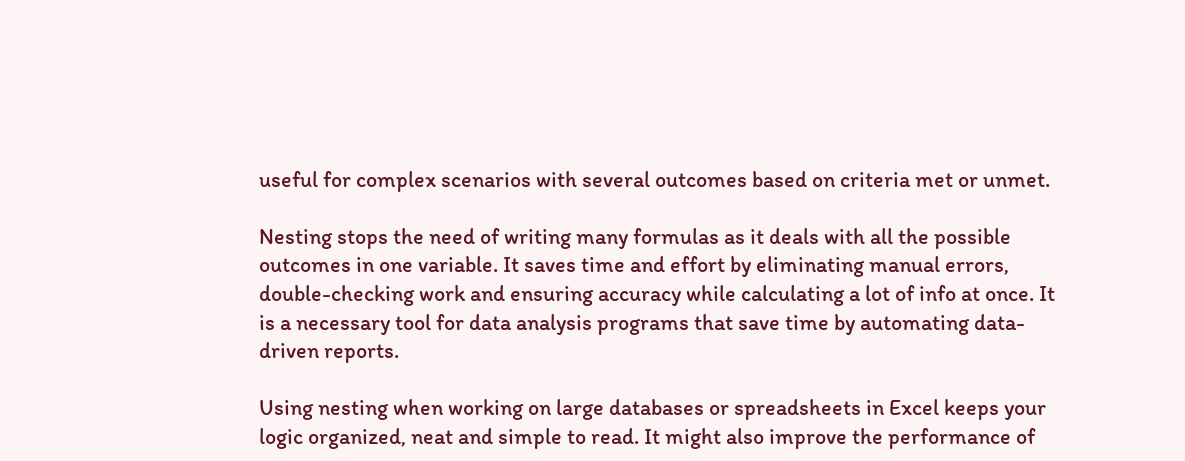useful for complex scenarios with several outcomes based on criteria met or unmet.

Nesting stops the need of writing many formulas as it deals with all the possible outcomes in one variable. It saves time and effort by eliminating manual errors, double-checking work and ensuring accuracy while calculating a lot of info at once. It is a necessary tool for data analysis programs that save time by automating data-driven reports.

Using nesting when working on large databases or spreadsheets in Excel keeps your logic organized, neat and simple to read. It might also improve the performance of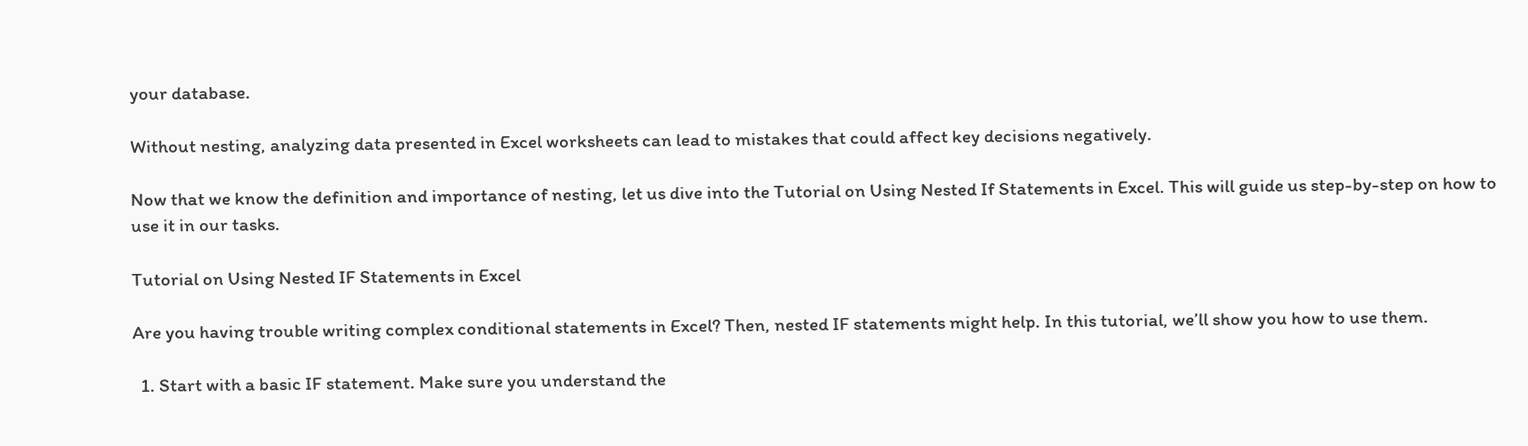your database.

Without nesting, analyzing data presented in Excel worksheets can lead to mistakes that could affect key decisions negatively.

Now that we know the definition and importance of nesting, let us dive into the Tutorial on Using Nested If Statements in Excel. This will guide us step-by-step on how to use it in our tasks.

Tutorial on Using Nested IF Statements in Excel

Are you having trouble writing complex conditional statements in Excel? Then, nested IF statements might help. In this tutorial, we’ll show you how to use them.

  1. Start with a basic IF statement. Make sure you understand the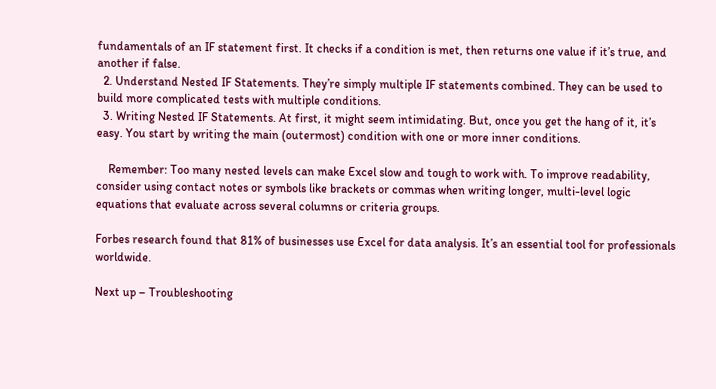fundamentals of an IF statement first. It checks if a condition is met, then returns one value if it’s true, and another if false.
  2. Understand Nested IF Statements. They’re simply multiple IF statements combined. They can be used to build more complicated tests with multiple conditions.
  3. Writing Nested IF Statements. At first, it might seem intimidating. But, once you get the hang of it, it’s easy. You start by writing the main (outermost) condition with one or more inner conditions.

    Remember: Too many nested levels can make Excel slow and tough to work with. To improve readability, consider using contact notes or symbols like brackets or commas when writing longer, multi-level logic equations that evaluate across several columns or criteria groups.

Forbes research found that 81% of businesses use Excel for data analysis. It’s an essential tool for professionals worldwide.

Next up – Troubleshooting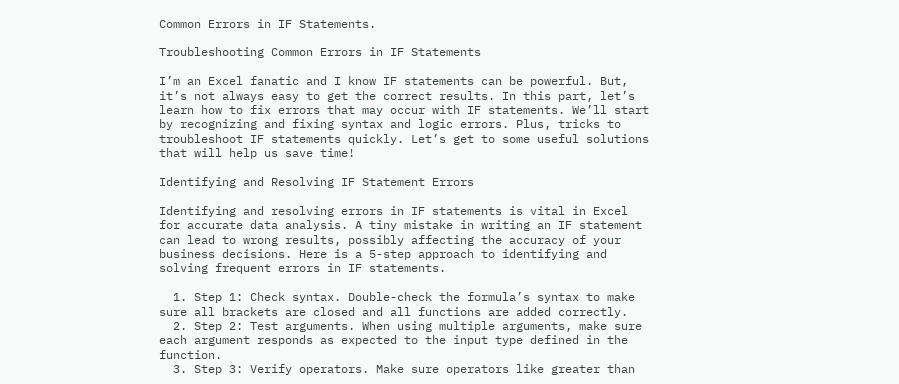Common Errors in IF Statements.

Troubleshooting Common Errors in IF Statements

I’m an Excel fanatic and I know IF statements can be powerful. But, it’s not always easy to get the correct results. In this part, let’s learn how to fix errors that may occur with IF statements. We’ll start by recognizing and fixing syntax and logic errors. Plus, tricks to troubleshoot IF statements quickly. Let’s get to some useful solutions that will help us save time!

Identifying and Resolving IF Statement Errors

Identifying and resolving errors in IF statements is vital in Excel for accurate data analysis. A tiny mistake in writing an IF statement can lead to wrong results, possibly affecting the accuracy of your business decisions. Here is a 5-step approach to identifying and solving frequent errors in IF statements.

  1. Step 1: Check syntax. Double-check the formula’s syntax to make sure all brackets are closed and all functions are added correctly.
  2. Step 2: Test arguments. When using multiple arguments, make sure each argument responds as expected to the input type defined in the function.
  3. Step 3: Verify operators. Make sure operators like greater than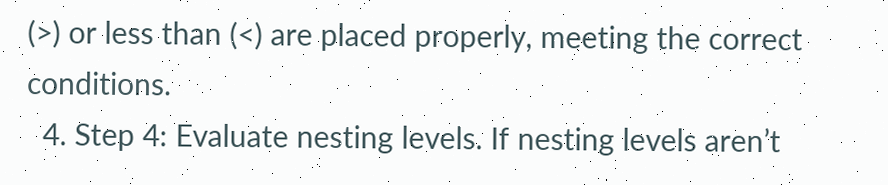(>) or less than (<) are placed properly, meeting the correct conditions.
  4. Step 4: Evaluate nesting levels. If nesting levels aren’t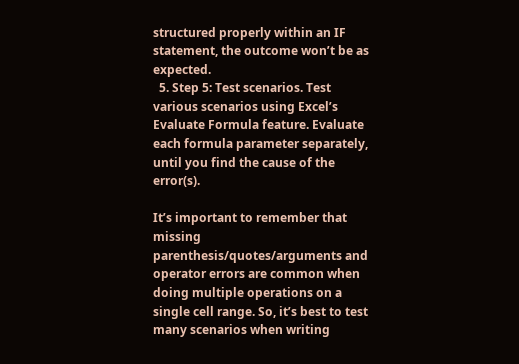structured properly within an IF statement, the outcome won’t be as expected.
  5. Step 5: Test scenarios. Test various scenarios using Excel’s Evaluate Formula feature. Evaluate each formula parameter separately, until you find the cause of the error(s).

It’s important to remember that missing parenthesis/quotes/arguments and operator errors are common when doing multiple operations on a single cell range. So, it’s best to test many scenarios when writing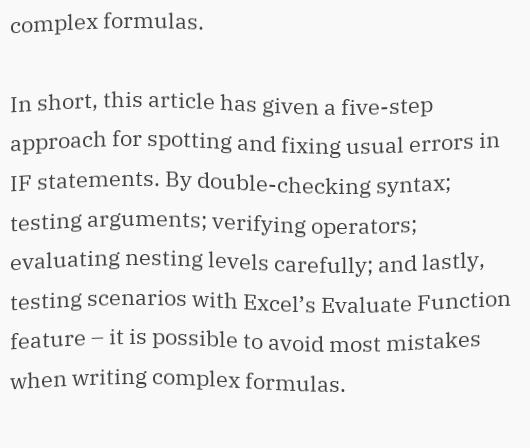complex formulas.

In short, this article has given a five-step approach for spotting and fixing usual errors in IF statements. By double-checking syntax; testing arguments; verifying operators; evaluating nesting levels carefully; and lastly, testing scenarios with Excel’s Evaluate Function feature – it is possible to avoid most mistakes when writing complex formulas.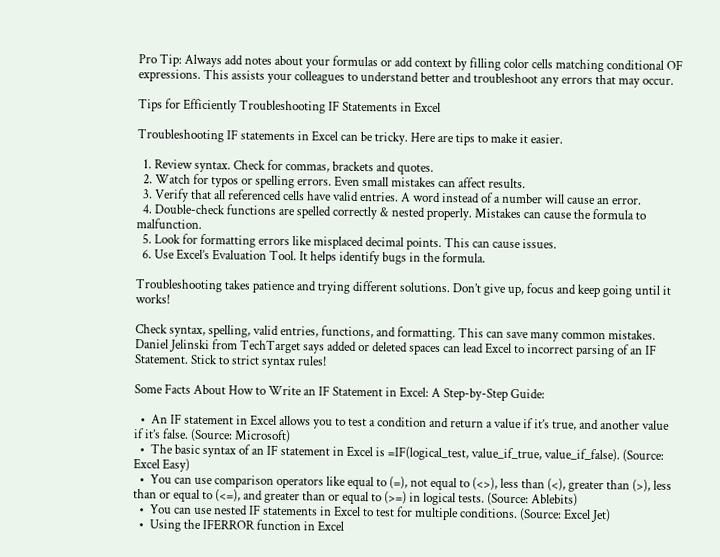Pro Tip: Always add notes about your formulas or add context by filling color cells matching conditional OF expressions. This assists your colleagues to understand better and troubleshoot any errors that may occur.

Tips for Efficiently Troubleshooting IF Statements in Excel

Troubleshooting IF statements in Excel can be tricky. Here are tips to make it easier.

  1. Review syntax. Check for commas, brackets and quotes.
  2. Watch for typos or spelling errors. Even small mistakes can affect results.
  3. Verify that all referenced cells have valid entries. A word instead of a number will cause an error.
  4. Double-check functions are spelled correctly & nested properly. Mistakes can cause the formula to malfunction.
  5. Look for formatting errors like misplaced decimal points. This can cause issues.
  6. Use Excel’s Evaluation Tool. It helps identify bugs in the formula.

Troubleshooting takes patience and trying different solutions. Don’t give up, focus and keep going until it works!

Check syntax, spelling, valid entries, functions, and formatting. This can save many common mistakes. Daniel Jelinski from TechTarget says added or deleted spaces can lead Excel to incorrect parsing of an IF Statement. Stick to strict syntax rules!

Some Facts About How to Write an IF Statement in Excel: A Step-by-Step Guide:

  •  An IF statement in Excel allows you to test a condition and return a value if it’s true, and another value if it’s false. (Source: Microsoft)
  •  The basic syntax of an IF statement in Excel is =IF(logical_test, value_if_true, value_if_false). (Source: Excel Easy)
  •  You can use comparison operators like equal to (=), not equal to (<>), less than (<), greater than (>), less than or equal to (<=), and greater than or equal to (>=) in logical tests. (Source: Ablebits)
  •  You can use nested IF statements in Excel to test for multiple conditions. (Source: Excel Jet)
  •  Using the IFERROR function in Excel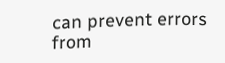can prevent errors from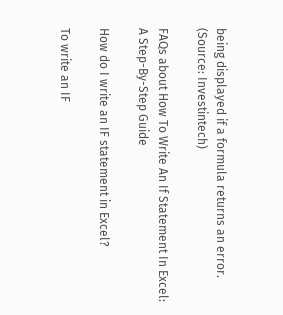being displayed if a formula returns an error. (Source: Investintech)

FAQs about How To Write An If Statement In Excel: A Step-By-Step Guide

How do I write an IF statement in Excel?

To write an IF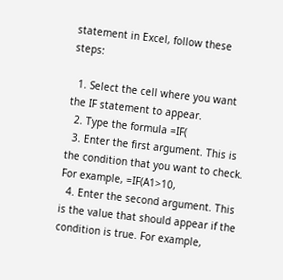statement in Excel, follow these steps:

  1. Select the cell where you want the IF statement to appear.
  2. Type the formula =IF(
  3. Enter the first argument. This is the condition that you want to check. For example, =IF(A1>10,
  4. Enter the second argument. This is the value that should appear if the condition is true. For example,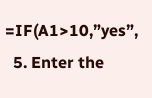=IF(A1>10,”yes”,
  5. Enter the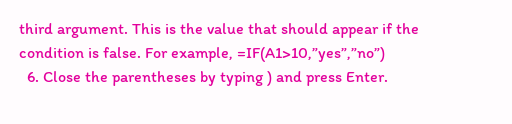third argument. This is the value that should appear if the condition is false. For example, =IF(A1>10,”yes”,”no”)
  6. Close the parentheses by typing ) and press Enter.